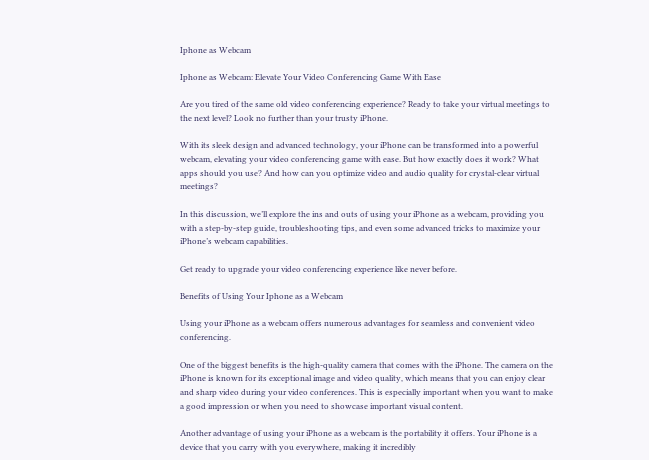Iphone as Webcam

Iphone as Webcam: Elevate Your Video Conferencing Game With Ease

Are you tired of the same old video conferencing experience? Ready to take your virtual meetings to the next level? Look no further than your trusty iPhone.

With its sleek design and advanced technology, your iPhone can be transformed into a powerful webcam, elevating your video conferencing game with ease. But how exactly does it work? What apps should you use? And how can you optimize video and audio quality for crystal-clear virtual meetings?

In this discussion, we’ll explore the ins and outs of using your iPhone as a webcam, providing you with a step-by-step guide, troubleshooting tips, and even some advanced tricks to maximize your iPhone’s webcam capabilities.

Get ready to upgrade your video conferencing experience like never before.

Benefits of Using Your Iphone as a Webcam

Using your iPhone as a webcam offers numerous advantages for seamless and convenient video conferencing.

One of the biggest benefits is the high-quality camera that comes with the iPhone. The camera on the iPhone is known for its exceptional image and video quality, which means that you can enjoy clear and sharp video during your video conferences. This is especially important when you want to make a good impression or when you need to showcase important visual content.

Another advantage of using your iPhone as a webcam is the portability it offers. Your iPhone is a device that you carry with you everywhere, making it incredibly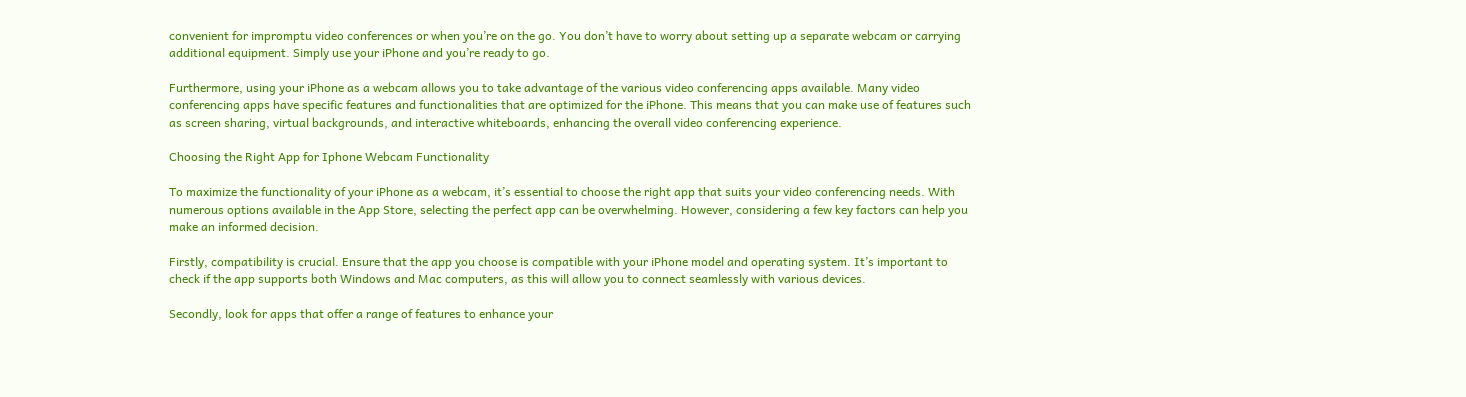convenient for impromptu video conferences or when you’re on the go. You don’t have to worry about setting up a separate webcam or carrying additional equipment. Simply use your iPhone and you’re ready to go.

Furthermore, using your iPhone as a webcam allows you to take advantage of the various video conferencing apps available. Many video conferencing apps have specific features and functionalities that are optimized for the iPhone. This means that you can make use of features such as screen sharing, virtual backgrounds, and interactive whiteboards, enhancing the overall video conferencing experience.

Choosing the Right App for Iphone Webcam Functionality

To maximize the functionality of your iPhone as a webcam, it’s essential to choose the right app that suits your video conferencing needs. With numerous options available in the App Store, selecting the perfect app can be overwhelming. However, considering a few key factors can help you make an informed decision.

Firstly, compatibility is crucial. Ensure that the app you choose is compatible with your iPhone model and operating system. It’s important to check if the app supports both Windows and Mac computers, as this will allow you to connect seamlessly with various devices.

Secondly, look for apps that offer a range of features to enhance your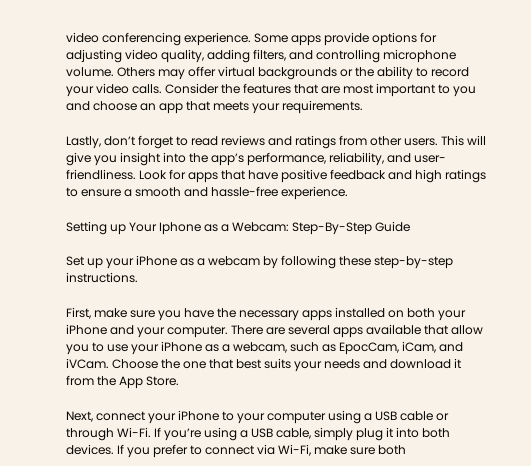video conferencing experience. Some apps provide options for adjusting video quality, adding filters, and controlling microphone volume. Others may offer virtual backgrounds or the ability to record your video calls. Consider the features that are most important to you and choose an app that meets your requirements.

Lastly, don’t forget to read reviews and ratings from other users. This will give you insight into the app’s performance, reliability, and user-friendliness. Look for apps that have positive feedback and high ratings to ensure a smooth and hassle-free experience.

Setting up Your Iphone as a Webcam: Step-By-Step Guide

Set up your iPhone as a webcam by following these step-by-step instructions.

First, make sure you have the necessary apps installed on both your iPhone and your computer. There are several apps available that allow you to use your iPhone as a webcam, such as EpocCam, iCam, and iVCam. Choose the one that best suits your needs and download it from the App Store.

Next, connect your iPhone to your computer using a USB cable or through Wi-Fi. If you’re using a USB cable, simply plug it into both devices. If you prefer to connect via Wi-Fi, make sure both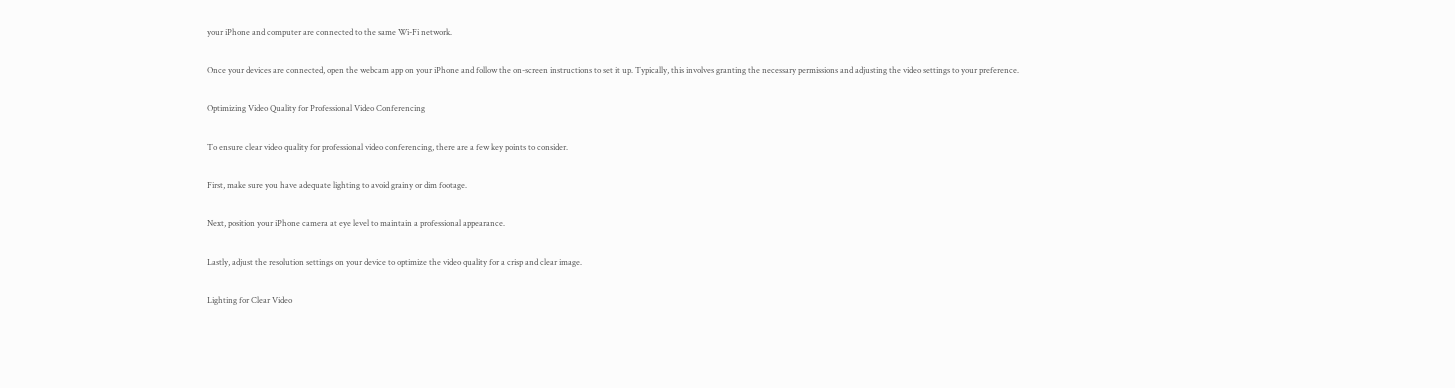your iPhone and computer are connected to the same Wi-Fi network.

Once your devices are connected, open the webcam app on your iPhone and follow the on-screen instructions to set it up. Typically, this involves granting the necessary permissions and adjusting the video settings to your preference.

Optimizing Video Quality for Professional Video Conferencing

To ensure clear video quality for professional video conferencing, there are a few key points to consider.

First, make sure you have adequate lighting to avoid grainy or dim footage.

Next, position your iPhone camera at eye level to maintain a professional appearance.

Lastly, adjust the resolution settings on your device to optimize the video quality for a crisp and clear image.

Lighting for Clear Video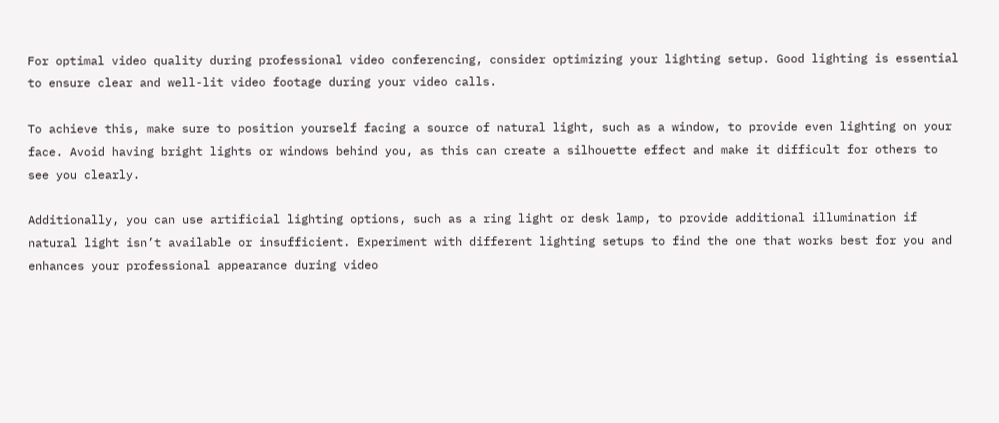For optimal video quality during professional video conferencing, consider optimizing your lighting setup. Good lighting is essential to ensure clear and well-lit video footage during your video calls.

To achieve this, make sure to position yourself facing a source of natural light, such as a window, to provide even lighting on your face. Avoid having bright lights or windows behind you, as this can create a silhouette effect and make it difficult for others to see you clearly.

Additionally, you can use artificial lighting options, such as a ring light or desk lamp, to provide additional illumination if natural light isn’t available or insufficient. Experiment with different lighting setups to find the one that works best for you and enhances your professional appearance during video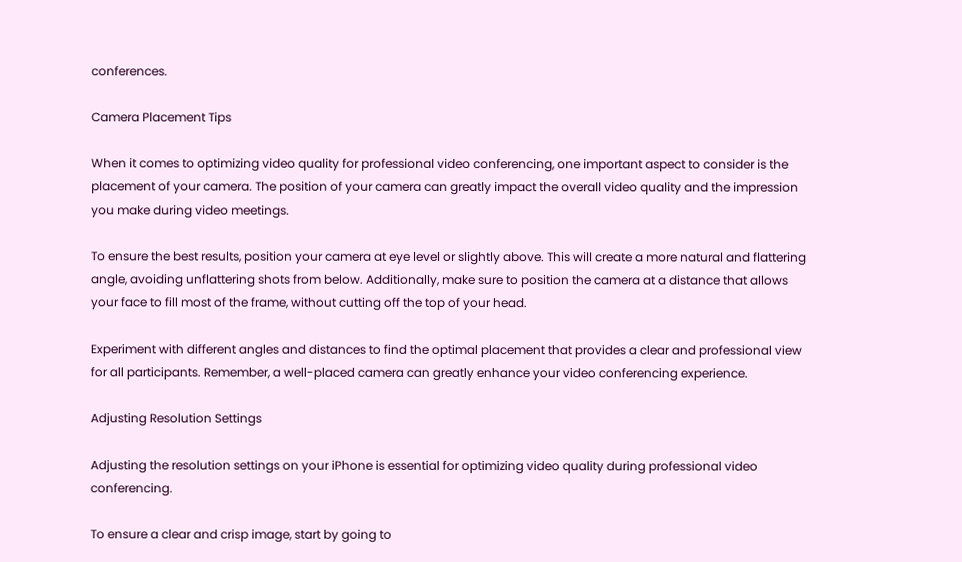conferences.

Camera Placement Tips

When it comes to optimizing video quality for professional video conferencing, one important aspect to consider is the placement of your camera. The position of your camera can greatly impact the overall video quality and the impression you make during video meetings.

To ensure the best results, position your camera at eye level or slightly above. This will create a more natural and flattering angle, avoiding unflattering shots from below. Additionally, make sure to position the camera at a distance that allows your face to fill most of the frame, without cutting off the top of your head.

Experiment with different angles and distances to find the optimal placement that provides a clear and professional view for all participants. Remember, a well-placed camera can greatly enhance your video conferencing experience.

Adjusting Resolution Settings

Adjusting the resolution settings on your iPhone is essential for optimizing video quality during professional video conferencing.

To ensure a clear and crisp image, start by going to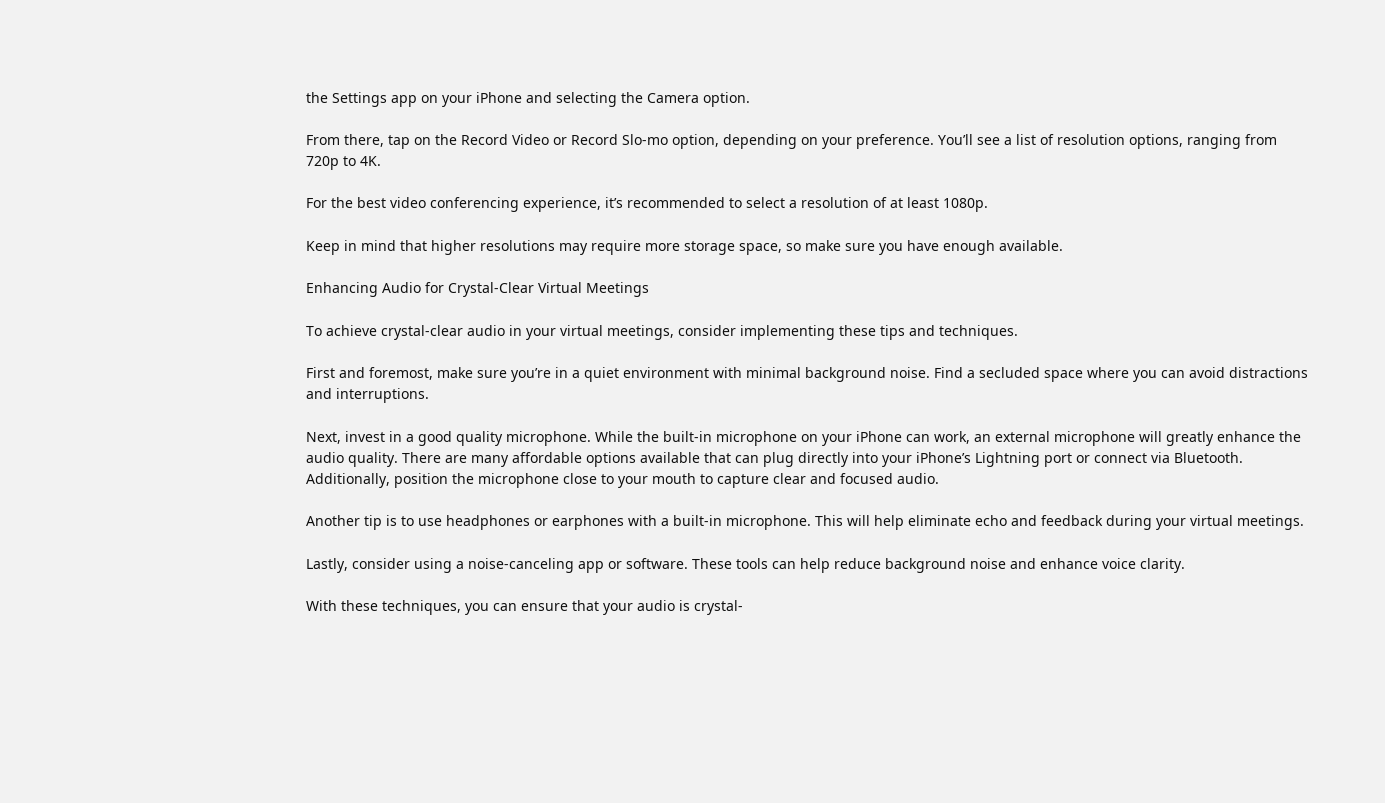the Settings app on your iPhone and selecting the Camera option.

From there, tap on the Record Video or Record Slo-mo option, depending on your preference. You’ll see a list of resolution options, ranging from 720p to 4K.

For the best video conferencing experience, it’s recommended to select a resolution of at least 1080p.

Keep in mind that higher resolutions may require more storage space, so make sure you have enough available.

Enhancing Audio for Crystal-Clear Virtual Meetings

To achieve crystal-clear audio in your virtual meetings, consider implementing these tips and techniques.

First and foremost, make sure you’re in a quiet environment with minimal background noise. Find a secluded space where you can avoid distractions and interruptions.

Next, invest in a good quality microphone. While the built-in microphone on your iPhone can work, an external microphone will greatly enhance the audio quality. There are many affordable options available that can plug directly into your iPhone’s Lightning port or connect via Bluetooth. Additionally, position the microphone close to your mouth to capture clear and focused audio.

Another tip is to use headphones or earphones with a built-in microphone. This will help eliminate echo and feedback during your virtual meetings.

Lastly, consider using a noise-canceling app or software. These tools can help reduce background noise and enhance voice clarity.

With these techniques, you can ensure that your audio is crystal-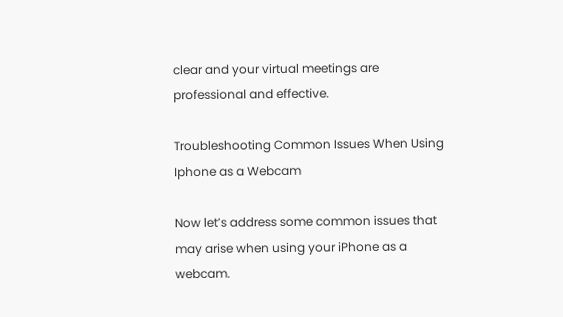clear and your virtual meetings are professional and effective.

Troubleshooting Common Issues When Using Iphone as a Webcam

Now let’s address some common issues that may arise when using your iPhone as a webcam.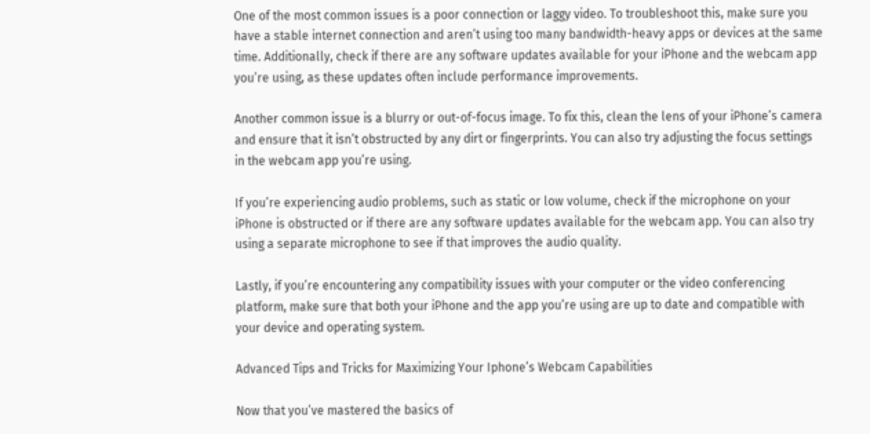One of the most common issues is a poor connection or laggy video. To troubleshoot this, make sure you have a stable internet connection and aren’t using too many bandwidth-heavy apps or devices at the same time. Additionally, check if there are any software updates available for your iPhone and the webcam app you’re using, as these updates often include performance improvements.

Another common issue is a blurry or out-of-focus image. To fix this, clean the lens of your iPhone’s camera and ensure that it isn’t obstructed by any dirt or fingerprints. You can also try adjusting the focus settings in the webcam app you’re using.

If you’re experiencing audio problems, such as static or low volume, check if the microphone on your iPhone is obstructed or if there are any software updates available for the webcam app. You can also try using a separate microphone to see if that improves the audio quality.

Lastly, if you’re encountering any compatibility issues with your computer or the video conferencing platform, make sure that both your iPhone and the app you’re using are up to date and compatible with your device and operating system.

Advanced Tips and Tricks for Maximizing Your Iphone’s Webcam Capabilities

Now that you’ve mastered the basics of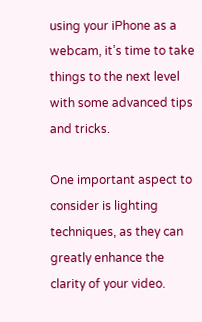using your iPhone as a webcam, it’s time to take things to the next level with some advanced tips and tricks.

One important aspect to consider is lighting techniques, as they can greatly enhance the clarity of your video.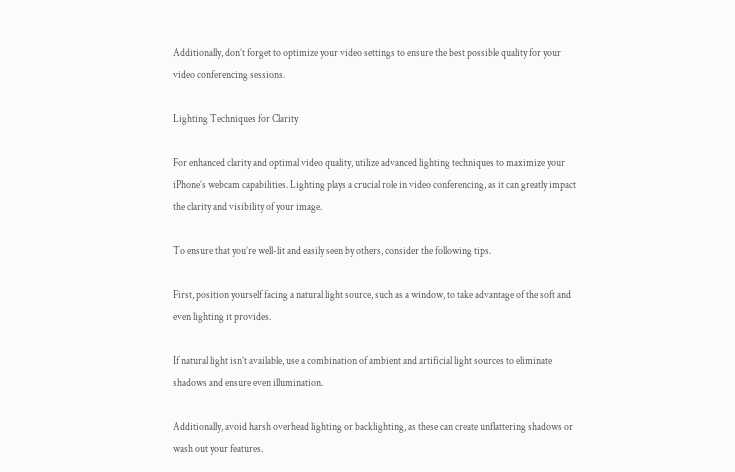Additionally, don’t forget to optimize your video settings to ensure the best possible quality for your video conferencing sessions.

Lighting Techniques for Clarity

For enhanced clarity and optimal video quality, utilize advanced lighting techniques to maximize your iPhone’s webcam capabilities. Lighting plays a crucial role in video conferencing, as it can greatly impact the clarity and visibility of your image.

To ensure that you’re well-lit and easily seen by others, consider the following tips.

First, position yourself facing a natural light source, such as a window, to take advantage of the soft and even lighting it provides.

If natural light isn’t available, use a combination of ambient and artificial light sources to eliminate shadows and ensure even illumination.

Additionally, avoid harsh overhead lighting or backlighting, as these can create unflattering shadows or wash out your features.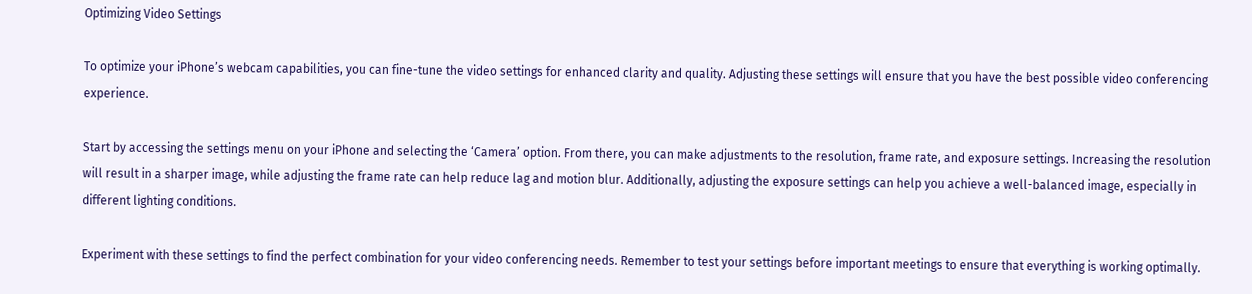Optimizing Video Settings

To optimize your iPhone’s webcam capabilities, you can fine-tune the video settings for enhanced clarity and quality. Adjusting these settings will ensure that you have the best possible video conferencing experience.

Start by accessing the settings menu on your iPhone and selecting the ‘Camera’ option. From there, you can make adjustments to the resolution, frame rate, and exposure settings. Increasing the resolution will result in a sharper image, while adjusting the frame rate can help reduce lag and motion blur. Additionally, adjusting the exposure settings can help you achieve a well-balanced image, especially in different lighting conditions.

Experiment with these settings to find the perfect combination for your video conferencing needs. Remember to test your settings before important meetings to ensure that everything is working optimally.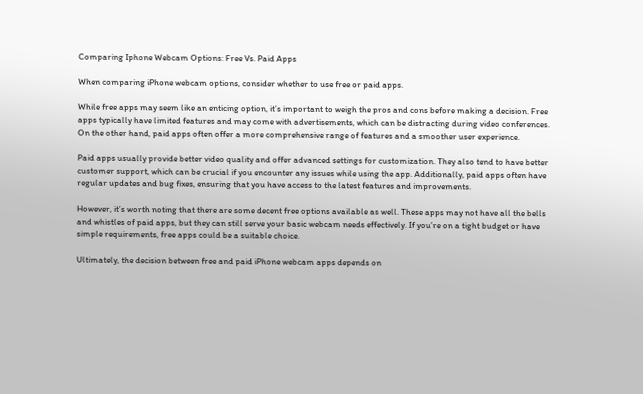Comparing Iphone Webcam Options: Free Vs. Paid Apps

When comparing iPhone webcam options, consider whether to use free or paid apps.

While free apps may seem like an enticing option, it’s important to weigh the pros and cons before making a decision. Free apps typically have limited features and may come with advertisements, which can be distracting during video conferences. On the other hand, paid apps often offer a more comprehensive range of features and a smoother user experience.

Paid apps usually provide better video quality and offer advanced settings for customization. They also tend to have better customer support, which can be crucial if you encounter any issues while using the app. Additionally, paid apps often have regular updates and bug fixes, ensuring that you have access to the latest features and improvements.

However, it’s worth noting that there are some decent free options available as well. These apps may not have all the bells and whistles of paid apps, but they can still serve your basic webcam needs effectively. If you’re on a tight budget or have simple requirements, free apps could be a suitable choice.

Ultimately, the decision between free and paid iPhone webcam apps depends on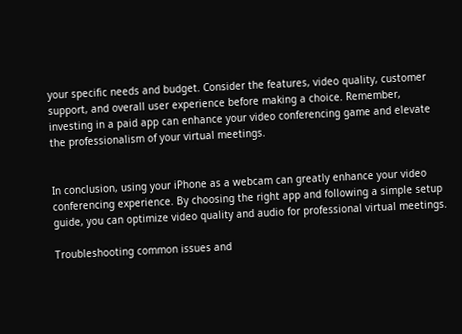your specific needs and budget. Consider the features, video quality, customer support, and overall user experience before making a choice. Remember, investing in a paid app can enhance your video conferencing game and elevate the professionalism of your virtual meetings.


In conclusion, using your iPhone as a webcam can greatly enhance your video conferencing experience. By choosing the right app and following a simple setup guide, you can optimize video quality and audio for professional virtual meetings.

Troubleshooting common issues and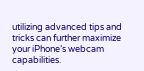utilizing advanced tips and tricks can further maximize your iPhone’s webcam capabilities.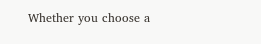Whether you choose a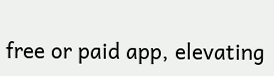free or paid app, elevating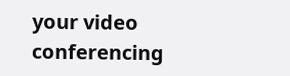your video conferencing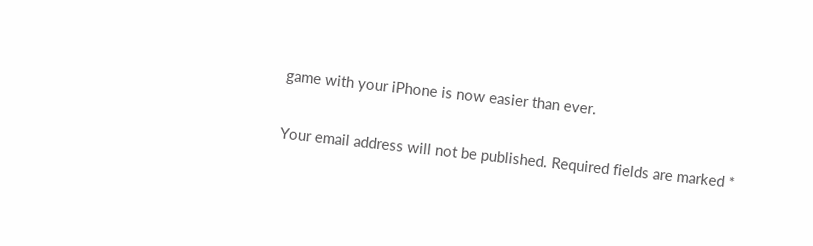game with your iPhone is now easier than ever.


Your email address will not be published. Required fields are marked *